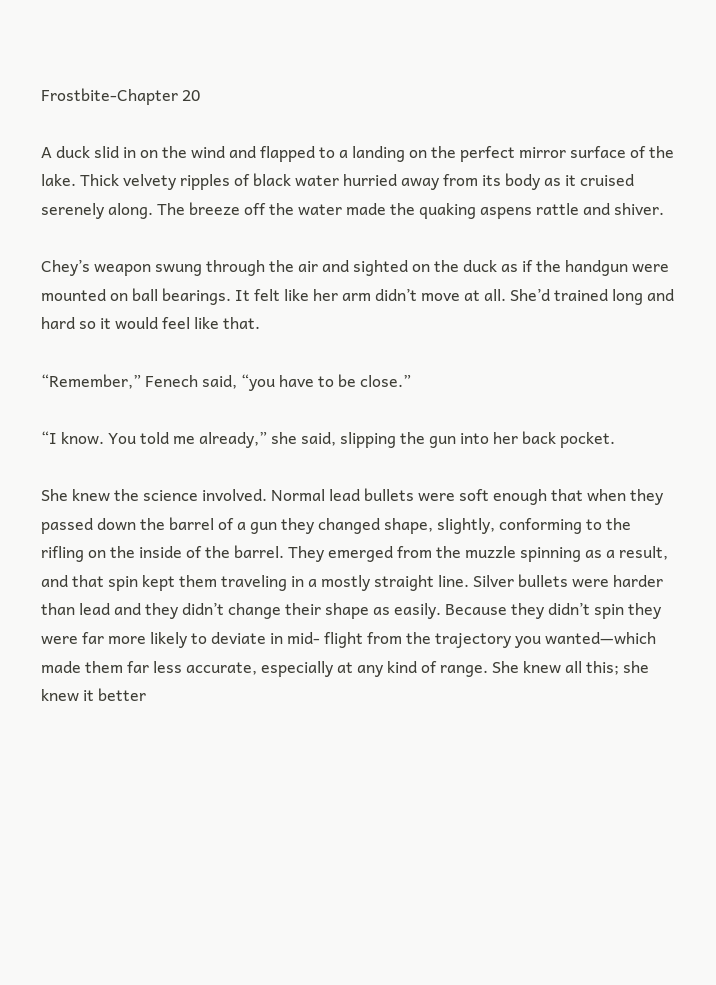Frostbite-Chapter 20

A duck slid in on the wind and flapped to a landing on the perfect mirror surface of the lake. Thick velvety ripples of black water hurried away from its body as it cruised serenely along. The breeze off the water made the quaking aspens rattle and shiver.

Chey’s weapon swung through the air and sighted on the duck as if the handgun were mounted on ball bearings. It felt like her arm didn’t move at all. She’d trained long and hard so it would feel like that.

“Remember,” Fenech said, “you have to be close.”

“I know. You told me already,” she said, slipping the gun into her back pocket.

She knew the science involved. Normal lead bullets were soft enough that when they passed down the barrel of a gun they changed shape, slightly, conforming to the rifling on the inside of the barrel. They emerged from the muzzle spinning as a result, and that spin kept them traveling in a mostly straight line. Silver bullets were harder than lead and they didn’t change their shape as easily. Because they didn’t spin they were far more likely to deviate in mid- flight from the trajectory you wanted—which made them far less accurate, especially at any kind of range. She knew all this; she knew it better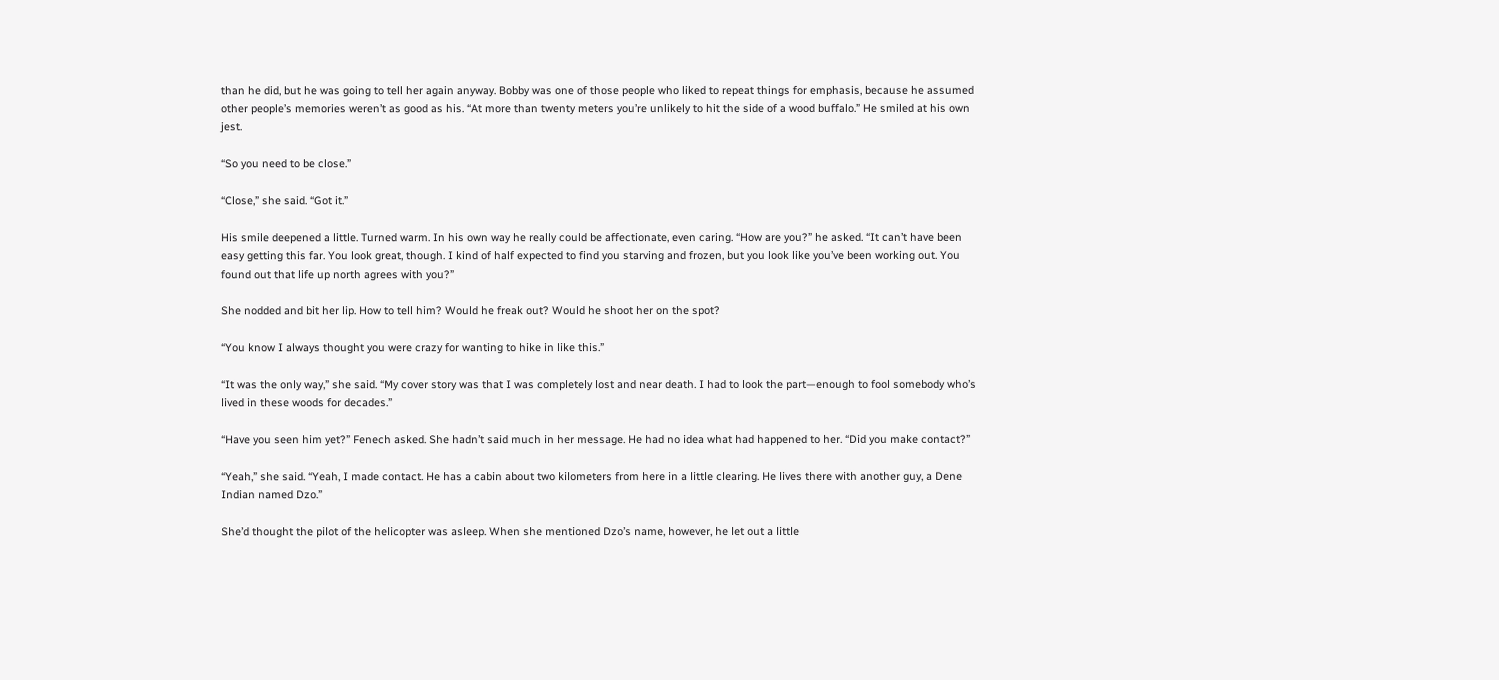than he did, but he was going to tell her again anyway. Bobby was one of those people who liked to repeat things for emphasis, because he assumed other people’s memories weren’t as good as his. “At more than twenty meters you’re unlikely to hit the side of a wood buffalo.” He smiled at his own jest.

“So you need to be close.”

“Close,” she said. “Got it.”

His smile deepened a little. Turned warm. In his own way he really could be affectionate, even caring. “How are you?” he asked. “It can’t have been easy getting this far. You look great, though. I kind of half expected to find you starving and frozen, but you look like you’ve been working out. You found out that life up north agrees with you?”

She nodded and bit her lip. How to tell him? Would he freak out? Would he shoot her on the spot?

“You know I always thought you were crazy for wanting to hike in like this.”

“It was the only way,” she said. “My cover story was that I was completely lost and near death. I had to look the part—enough to fool somebody who’s lived in these woods for decades.”

“Have you seen him yet?” Fenech asked. She hadn’t said much in her message. He had no idea what had happened to her. “Did you make contact?”

“Yeah,” she said. “Yeah, I made contact. He has a cabin about two kilometers from here in a little clearing. He lives there with another guy, a Dene Indian named Dzo.”

She’d thought the pilot of the helicopter was asleep. When she mentioned Dzo’s name, however, he let out a little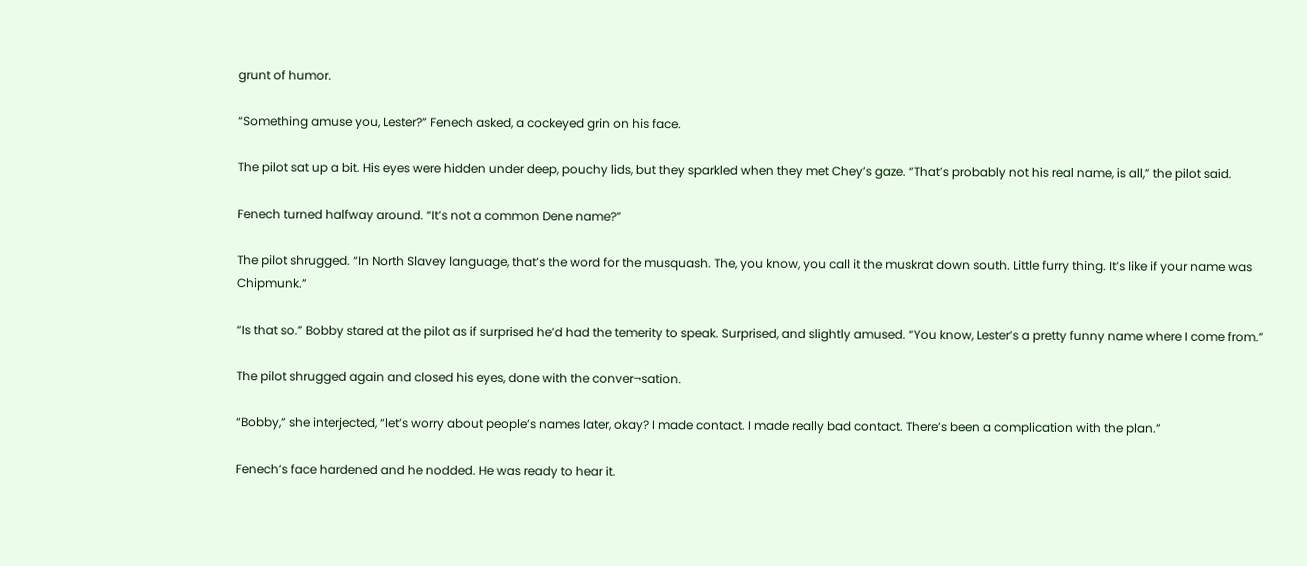grunt of humor.

“Something amuse you, Lester?” Fenech asked, a cockeyed grin on his face.

The pilot sat up a bit. His eyes were hidden under deep, pouchy lids, but they sparkled when they met Chey’s gaze. “That’s probably not his real name, is all,” the pilot said.

Fenech turned halfway around. “It’s not a common Dene name?”

The pilot shrugged. “In North Slavey language, that’s the word for the musquash. The, you know, you call it the muskrat down south. Little furry thing. It’s like if your name was Chipmunk.”

“Is that so.” Bobby stared at the pilot as if surprised he’d had the temerity to speak. Surprised, and slightly amused. “You know, Lester’s a pretty funny name where I come from.”

The pilot shrugged again and closed his eyes, done with the conver¬sation.

“Bobby,” she interjected, “let’s worry about people’s names later, okay? I made contact. I made really bad contact. There’s been a complication with the plan.”

Fenech’s face hardened and he nodded. He was ready to hear it.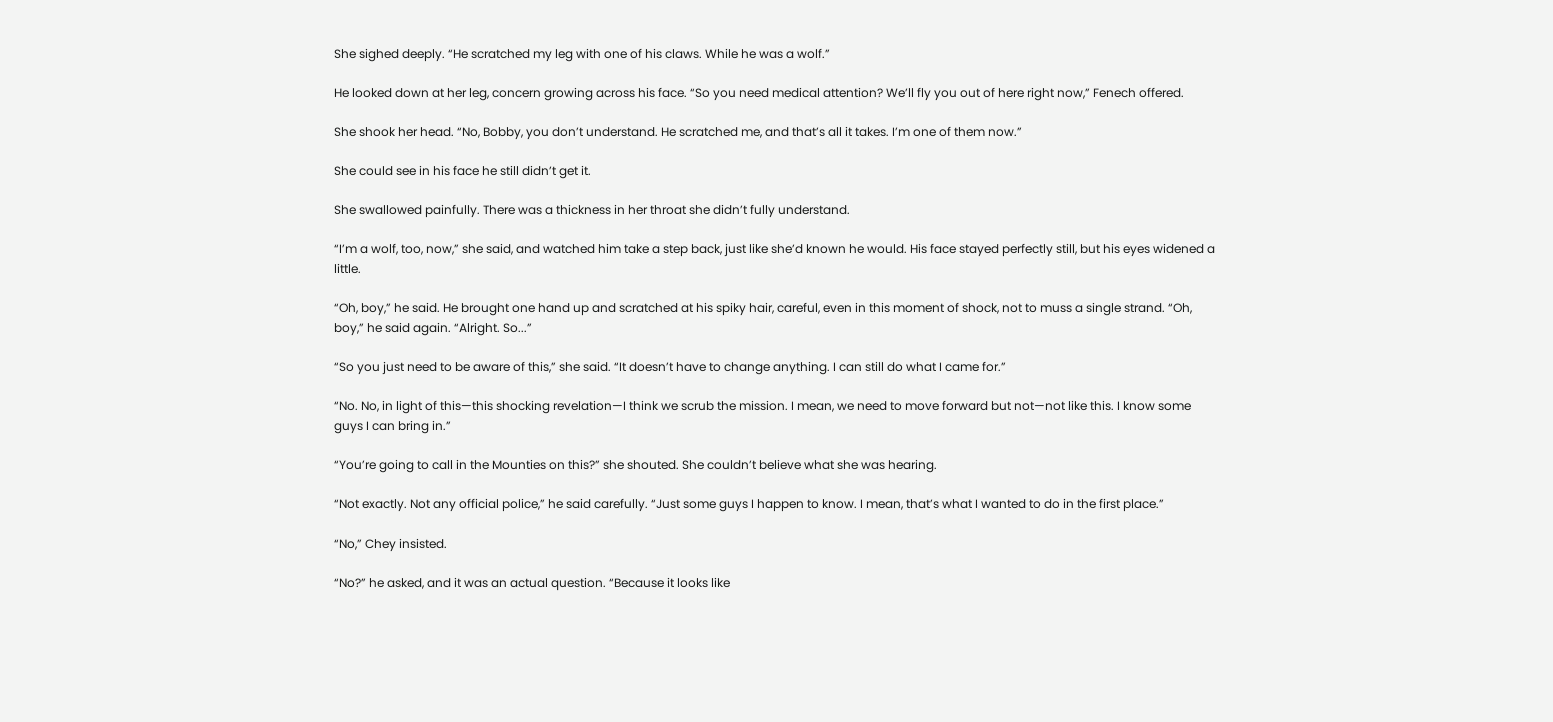She sighed deeply. “He scratched my leg with one of his claws. While he was a wolf.”

He looked down at her leg, concern growing across his face. “So you need medical attention? We’ll fly you out of here right now,” Fenech offered.

She shook her head. “No, Bobby, you don’t understand. He scratched me, and that’s all it takes. I’m one of them now.”

She could see in his face he still didn’t get it.

She swallowed painfully. There was a thickness in her throat she didn’t fully understand.

“I’m a wolf, too, now,” she said, and watched him take a step back, just like she’d known he would. His face stayed perfectly still, but his eyes widened a little.

“Oh, boy,” he said. He brought one hand up and scratched at his spiky hair, careful, even in this moment of shock, not to muss a single strand. “Oh, boy,” he said again. “Alright. So...”

“So you just need to be aware of this,” she said. “It doesn’t have to change anything. I can still do what I came for.”

“No. No, in light of this—this shocking revelation—I think we scrub the mission. I mean, we need to move forward but not—not like this. I know some guys I can bring in.”

“You’re going to call in the Mounties on this?” she shouted. She couldn’t believe what she was hearing.

“Not exactly. Not any official police,” he said carefully. “Just some guys I happen to know. I mean, that’s what I wanted to do in the first place.”

“No,” Chey insisted.

“No?” he asked, and it was an actual question. “Because it looks like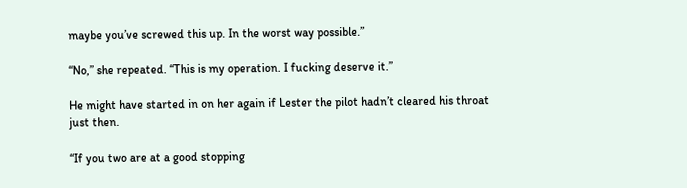maybe you’ve screwed this up. In the worst way possible.”

“No,” she repeated. “This is my operation. I fucking deserve it.”

He might have started in on her again if Lester the pilot hadn’t cleared his throat just then.

“If you two are at a good stopping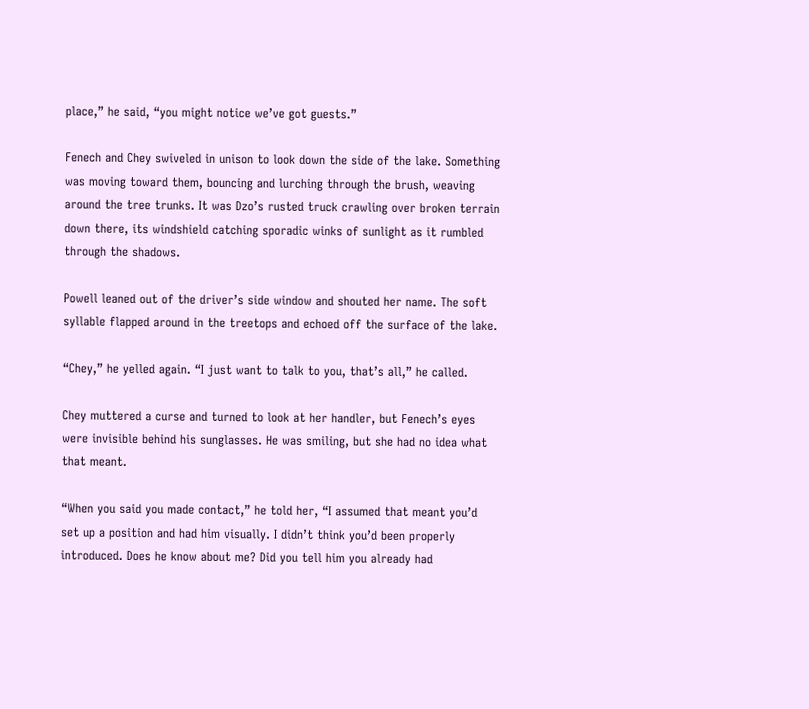place,” he said, “you might notice we’ve got guests.”

Fenech and Chey swiveled in unison to look down the side of the lake. Something was moving toward them, bouncing and lurching through the brush, weaving around the tree trunks. It was Dzo’s rusted truck crawling over broken terrain down there, its windshield catching sporadic winks of sunlight as it rumbled through the shadows.

Powell leaned out of the driver’s side window and shouted her name. The soft syllable flapped around in the treetops and echoed off the surface of the lake.

“Chey,” he yelled again. “I just want to talk to you, that’s all,” he called.

Chey muttered a curse and turned to look at her handler, but Fenech’s eyes were invisible behind his sunglasses. He was smiling, but she had no idea what that meant.

“When you said you made contact,” he told her, “I assumed that meant you’d set up a position and had him visually. I didn’t think you’d been properly introduced. Does he know about me? Did you tell him you already had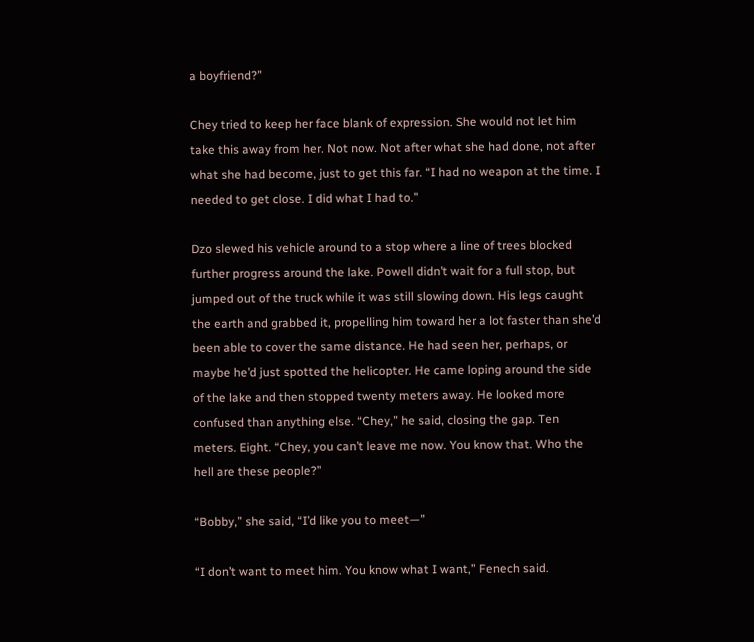a boyfriend?”

Chey tried to keep her face blank of expression. She would not let him take this away from her. Not now. Not after what she had done, not after what she had become, just to get this far. “I had no weapon at the time. I needed to get close. I did what I had to.”

Dzo slewed his vehicle around to a stop where a line of trees blocked further progress around the lake. Powell didn’t wait for a full stop, but jumped out of the truck while it was still slowing down. His legs caught the earth and grabbed it, propelling him toward her a lot faster than she’d been able to cover the same distance. He had seen her, perhaps, or maybe he’d just spotted the helicopter. He came loping around the side of the lake and then stopped twenty meters away. He looked more confused than anything else. “Chey,” he said, closing the gap. Ten meters. Eight. “Chey, you can’t leave me now. You know that. Who the hell are these people?”

“Bobby,” she said, “I’d like you to meet—”

“I don’t want to meet him. You know what I want,” Fenech said.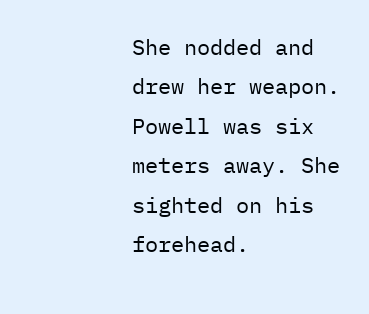She nodded and drew her weapon. Powell was six meters away. She sighted on his forehead.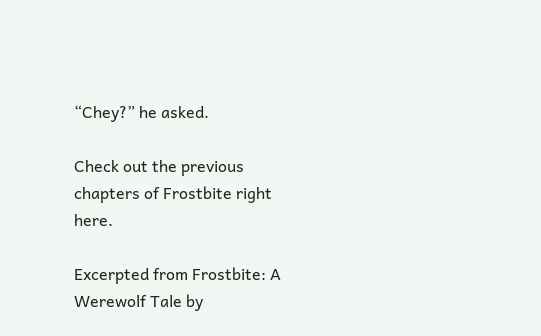“Chey?” he asked.

Check out the previous chapters of Frostbite right here.

Excerpted from Frostbite: A Werewolf Tale by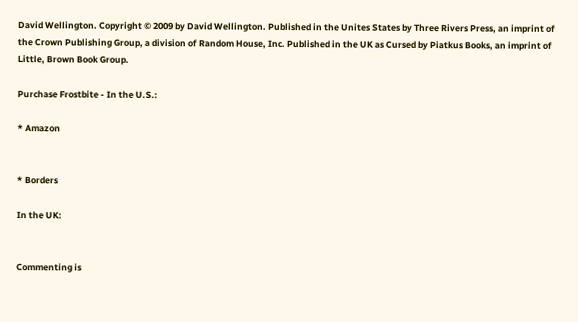David Wellington. Copyright © 2009 by David Wellington. Published in the Unites States by Three Rivers Press, an imprint of the Crown Publishing Group, a division of Random House, Inc. Published in the UK as Cursed by Piatkus Books, an imprint of Little, Brown Book Group.

Purchase Frostbite - In the U.S.:

* Amazon


* Borders

In the UK:


Commenting is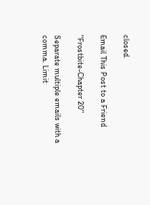closed.

Email This Post to a Friend

"Frostbite-Chapter 20"

Separate multiple emails with a comma. Limit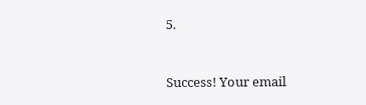5.


Success! Your email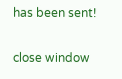has been sent!

close window